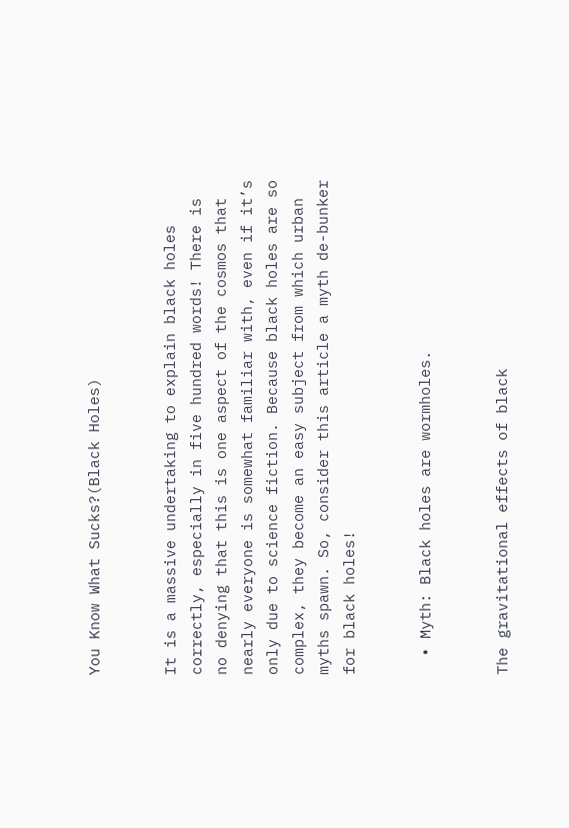You Know What Sucks?(Black Holes)


It is a massive undertaking to explain black holes correctly, especially in five hundred words! There is no denying that this is one aspect of the cosmos that nearly everyone is somewhat familiar with, even if it’s only due to science fiction. Because black holes are so complex, they become an easy subject from which urban myths spawn. So, consider this article a myth de-bunker for black holes!


  • Myth: Black holes are wormholes.


The gravitational effects of black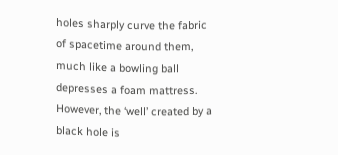holes sharply curve the fabric of spacetime around them, much like a bowling ball depresses a foam mattress. However, the ‘well’ created by a black hole is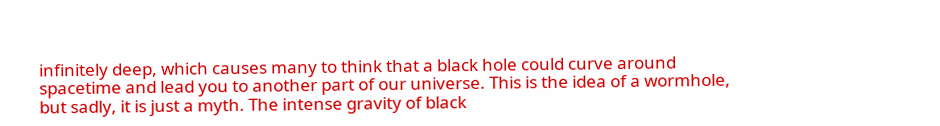infinitely deep, which causes many to think that a black hole could curve around spacetime and lead you to another part of our universe. This is the idea of a wormhole, but sadly, it is just a myth. The intense gravity of black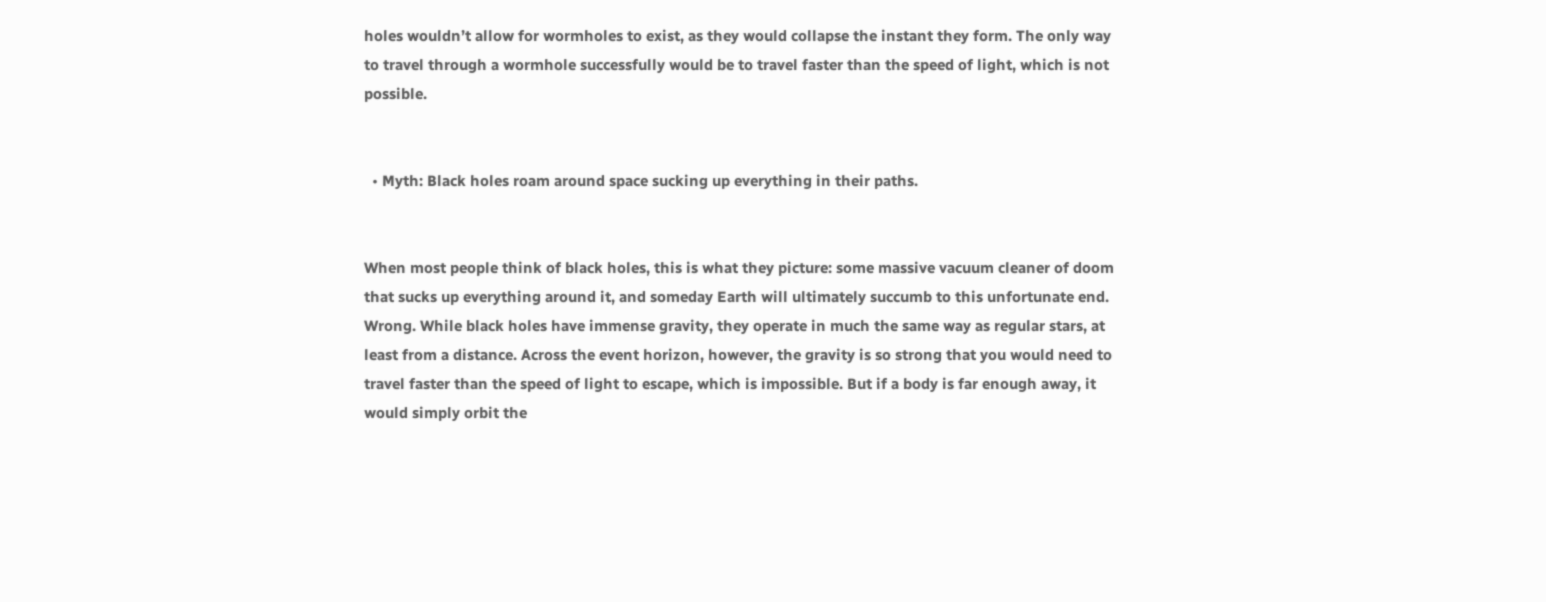holes wouldn’t allow for wormholes to exist, as they would collapse the instant they form. The only way to travel through a wormhole successfully would be to travel faster than the speed of light, which is not possible.


  • Myth: Black holes roam around space sucking up everything in their paths.


When most people think of black holes, this is what they picture: some massive vacuum cleaner of doom that sucks up everything around it, and someday Earth will ultimately succumb to this unfortunate end. Wrong. While black holes have immense gravity, they operate in much the same way as regular stars, at least from a distance. Across the event horizon, however, the gravity is so strong that you would need to travel faster than the speed of light to escape, which is impossible. But if a body is far enough away, it would simply orbit the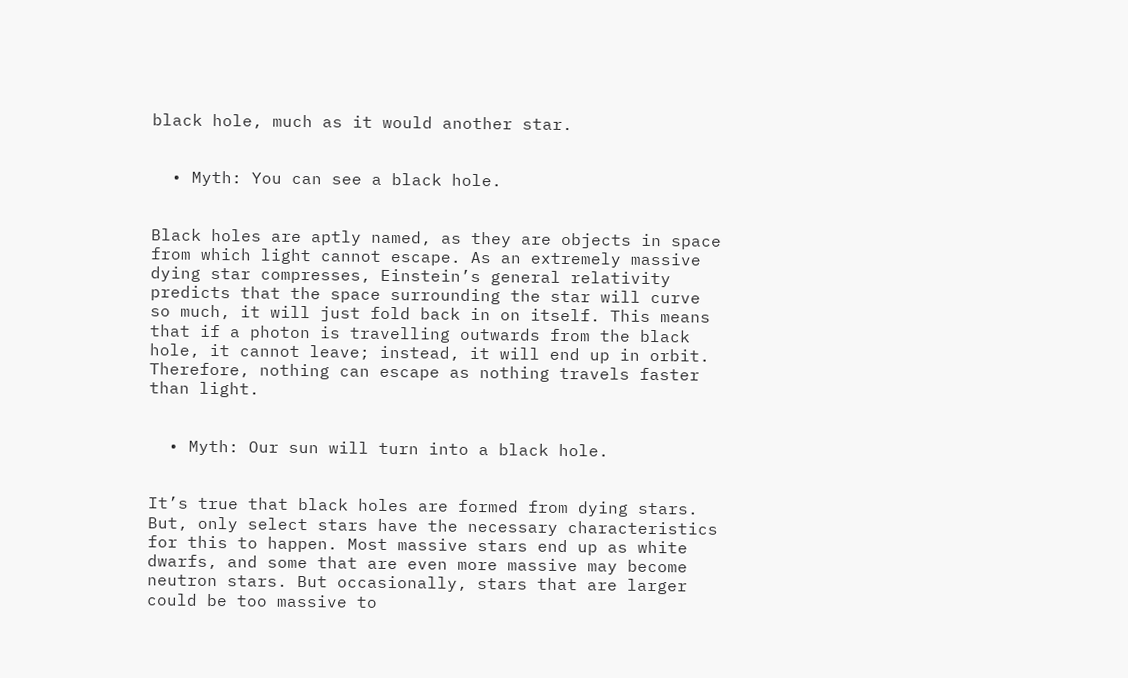black hole, much as it would another star.


  • Myth: You can see a black hole.


Black holes are aptly named, as they are objects in space from which light cannot escape. As an extremely massive dying star compresses, Einstein’s general relativity predicts that the space surrounding the star will curve so much, it will just fold back in on itself. This means that if a photon is travelling outwards from the black hole, it cannot leave; instead, it will end up in orbit. Therefore, nothing can escape as nothing travels faster than light.


  • Myth: Our sun will turn into a black hole.


It’s true that black holes are formed from dying stars. But, only select stars have the necessary characteristics for this to happen. Most massive stars end up as white dwarfs, and some that are even more massive may become neutron stars. But occasionally, stars that are larger could be too massive to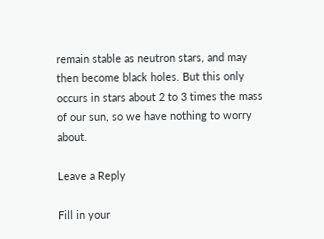remain stable as neutron stars, and may then become black holes. But this only occurs in stars about 2 to 3 times the mass of our sun, so we have nothing to worry about.

Leave a Reply

Fill in your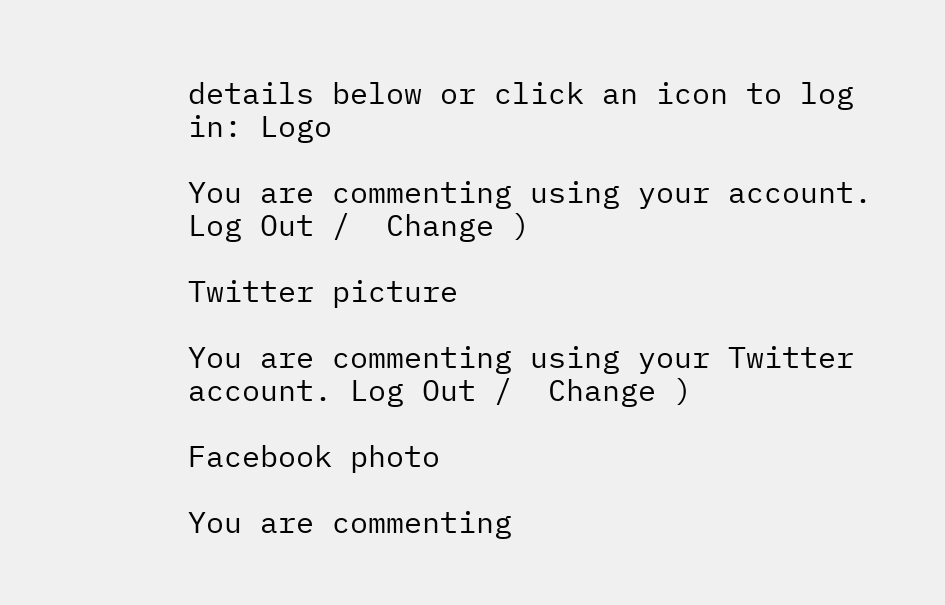details below or click an icon to log in: Logo

You are commenting using your account. Log Out /  Change )

Twitter picture

You are commenting using your Twitter account. Log Out /  Change )

Facebook photo

You are commenting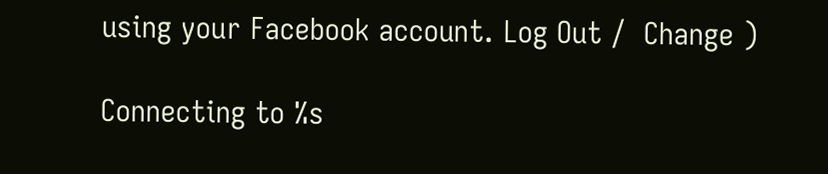using your Facebook account. Log Out /  Change )

Connecting to %s